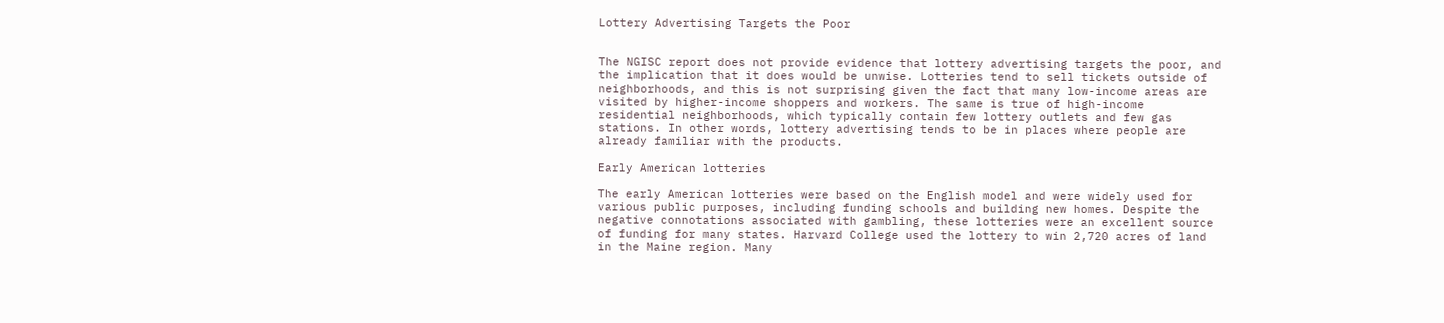Lottery Advertising Targets the Poor


The NGISC report does not provide evidence that lottery advertising targets the poor, and the implication that it does would be unwise. Lotteries tend to sell tickets outside of neighborhoods, and this is not surprising given the fact that many low-income areas are visited by higher-income shoppers and workers. The same is true of high-income residential neighborhoods, which typically contain few lottery outlets and few gas stations. In other words, lottery advertising tends to be in places where people are already familiar with the products.

Early American lotteries

The early American lotteries were based on the English model and were widely used for various public purposes, including funding schools and building new homes. Despite the negative connotations associated with gambling, these lotteries were an excellent source of funding for many states. Harvard College used the lottery to win 2,720 acres of land in the Maine region. Many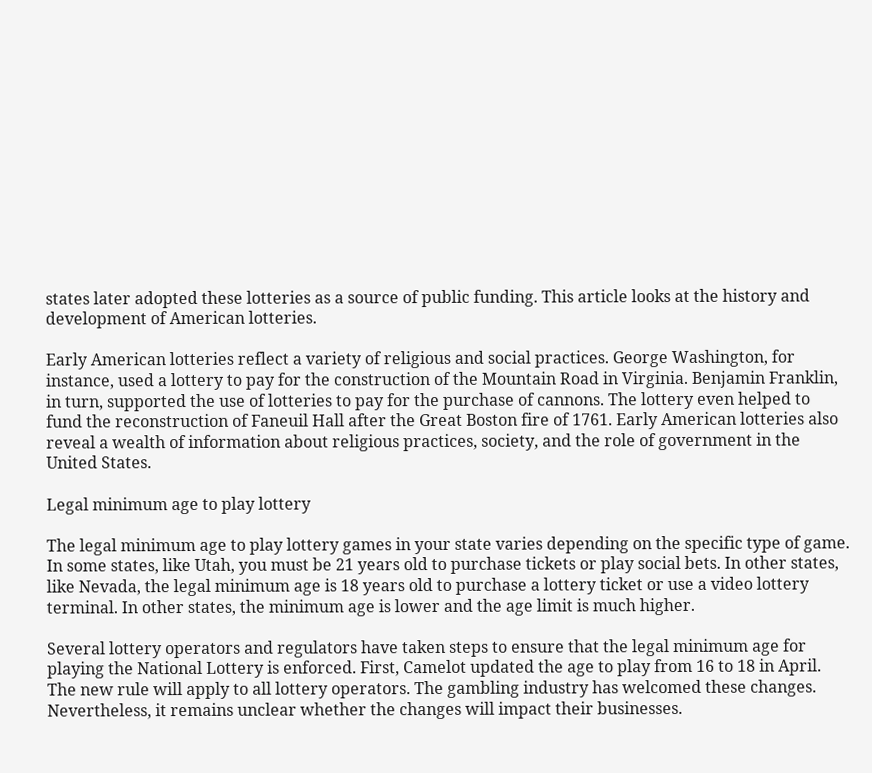states later adopted these lotteries as a source of public funding. This article looks at the history and development of American lotteries.

Early American lotteries reflect a variety of religious and social practices. George Washington, for instance, used a lottery to pay for the construction of the Mountain Road in Virginia. Benjamin Franklin, in turn, supported the use of lotteries to pay for the purchase of cannons. The lottery even helped to fund the reconstruction of Faneuil Hall after the Great Boston fire of 1761. Early American lotteries also reveal a wealth of information about religious practices, society, and the role of government in the United States.

Legal minimum age to play lottery

The legal minimum age to play lottery games in your state varies depending on the specific type of game. In some states, like Utah, you must be 21 years old to purchase tickets or play social bets. In other states, like Nevada, the legal minimum age is 18 years old to purchase a lottery ticket or use a video lottery terminal. In other states, the minimum age is lower and the age limit is much higher.

Several lottery operators and regulators have taken steps to ensure that the legal minimum age for playing the National Lottery is enforced. First, Camelot updated the age to play from 16 to 18 in April. The new rule will apply to all lottery operators. The gambling industry has welcomed these changes. Nevertheless, it remains unclear whether the changes will impact their businesses.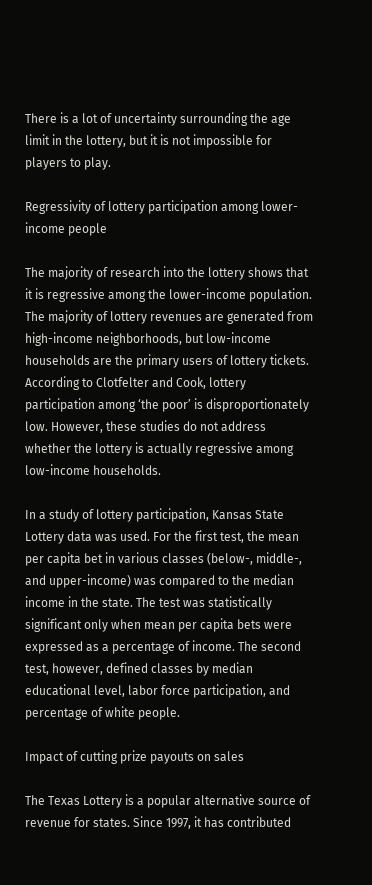There is a lot of uncertainty surrounding the age limit in the lottery, but it is not impossible for players to play.

Regressivity of lottery participation among lower-income people

The majority of research into the lottery shows that it is regressive among the lower-income population. The majority of lottery revenues are generated from high-income neighborhoods, but low-income households are the primary users of lottery tickets. According to Clotfelter and Cook, lottery participation among ‘the poor’ is disproportionately low. However, these studies do not address whether the lottery is actually regressive among low-income households.

In a study of lottery participation, Kansas State Lottery data was used. For the first test, the mean per capita bet in various classes (below-, middle-, and upper-income) was compared to the median income in the state. The test was statistically significant only when mean per capita bets were expressed as a percentage of income. The second test, however, defined classes by median educational level, labor force participation, and percentage of white people.

Impact of cutting prize payouts on sales

The Texas Lottery is a popular alternative source of revenue for states. Since 1997, it has contributed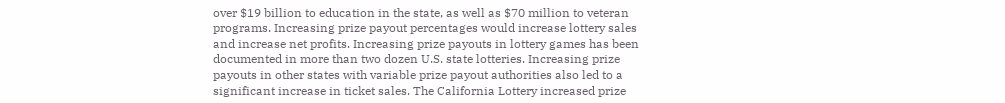over $19 billion to education in the state, as well as $70 million to veteran programs. Increasing prize payout percentages would increase lottery sales and increase net profits. Increasing prize payouts in lottery games has been documented in more than two dozen U.S. state lotteries. Increasing prize payouts in other states with variable prize payout authorities also led to a significant increase in ticket sales. The California Lottery increased prize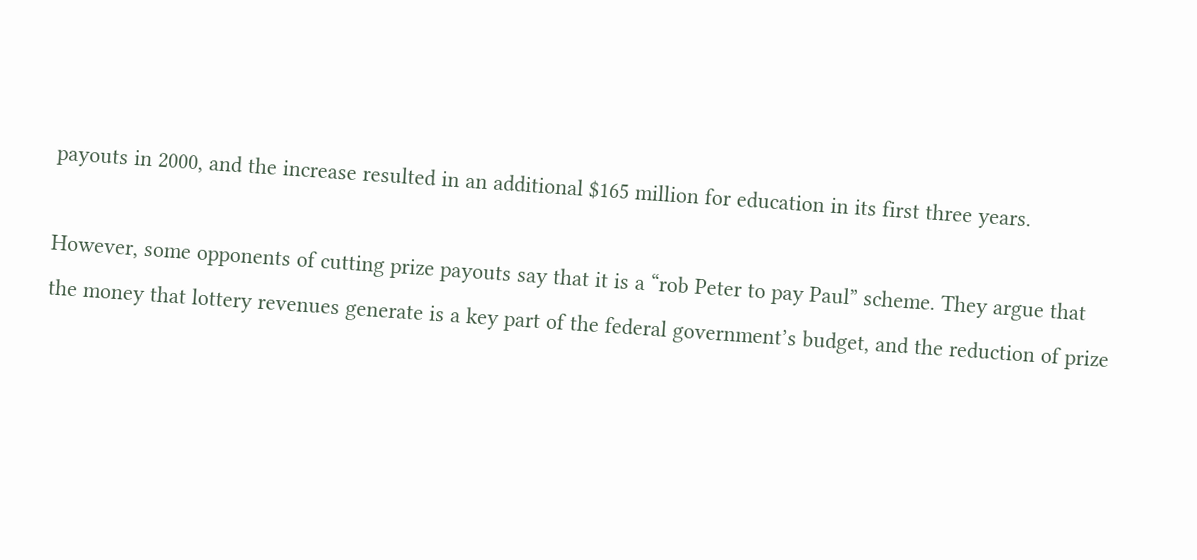payouts in 2000, and the increase resulted in an additional $165 million for education in its first three years.

However, some opponents of cutting prize payouts say that it is a “rob Peter to pay Paul” scheme. They argue that the money that lottery revenues generate is a key part of the federal government’s budget, and the reduction of prize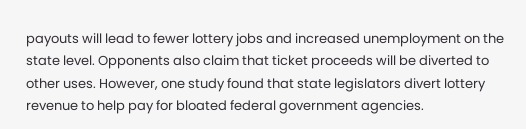payouts will lead to fewer lottery jobs and increased unemployment on the state level. Opponents also claim that ticket proceeds will be diverted to other uses. However, one study found that state legislators divert lottery revenue to help pay for bloated federal government agencies.